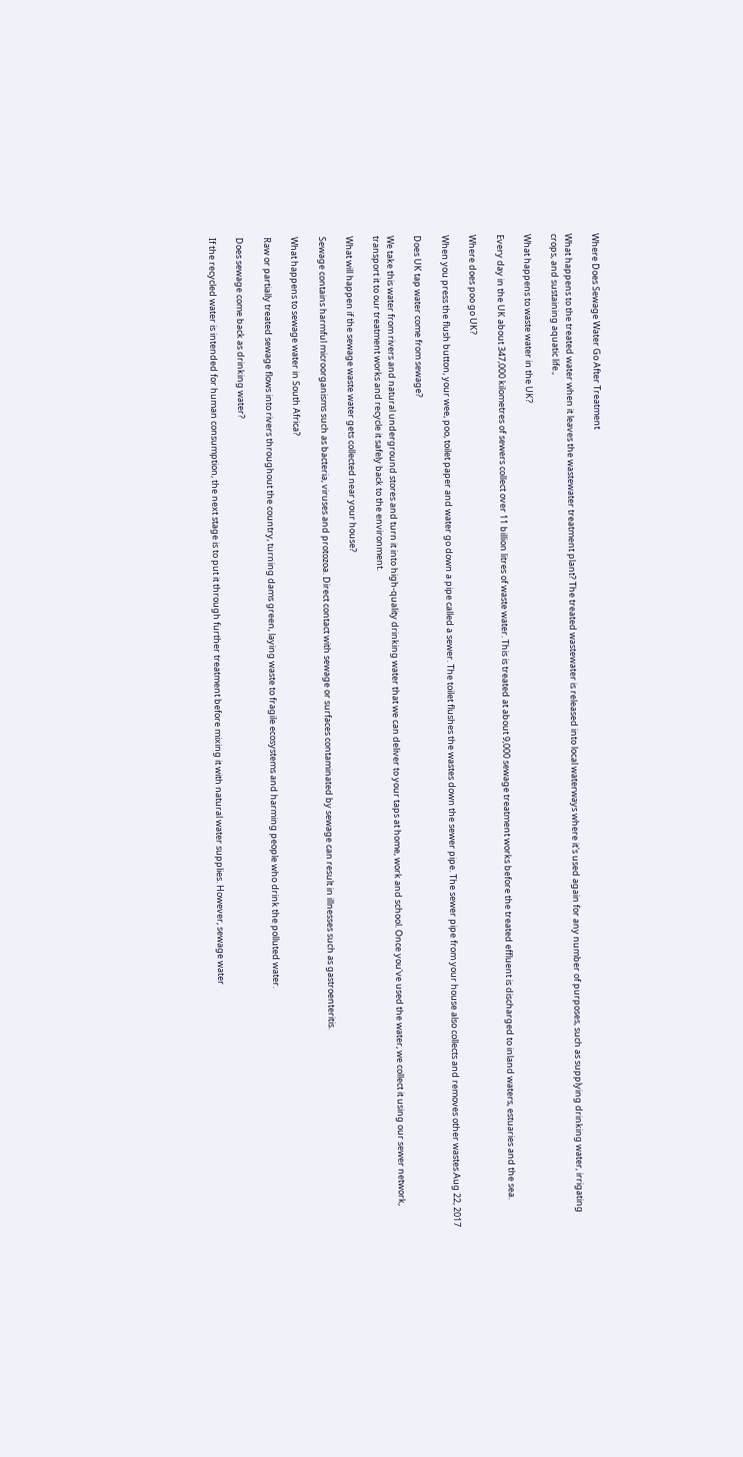Where Does Sewage Water Go After Treatment

What happens to the treated water when it leaves the wastewater treatment plant? The treated wastewater is released into local waterways where it's used again for any number of purposes, such as supplying drinking water, irrigating crops, and sustaining aquatic life.,

What happens to waste water in the UK?

Every day in the UK about 347,000 kilometres of sewers collect over 11 billion litres of waste water. This is treated at about 9,000 sewage treatment works before the treated effluent is discharged to inland waters, estuaries and the sea.

Where does poo go UK?

When you press the flush button, your wee, poo, toilet paper and water go down a pipe called a sewer. The toilet flushes the wastes down the sewer pipe. The sewer pipe from your house also collects and removes other wastes.Aug 22, 2017

Does UK tap water come from sewage?

We take this water from rivers and natural underground stores and turn it into high-quality drinking water that we can deliver to your taps at home, work and school. Once you've used the water, we collect it using our sewer network, transport it to our treatment works and recycle it safely back to the environment.

What will happen if the sewage waste water gets collected near your house?

Sewage contains harmful microorganisms such as bacteria, viruses and protozoa. Direct contact with sewage or surfaces contaminated by sewage can result in illnesses such as gastroenteritis.

What happens to sewage water in South Africa?

Raw or partially treated sewage flows into rivers throughout the country, turning dams green, laying waste to fragile ecosystems and harming people who drink the polluted water.

Does sewage come back as drinking water?

If the recycled water is intended for human consumption, the next stage is to put it through further treatment before mixing it with natural water supplies. However, sewage water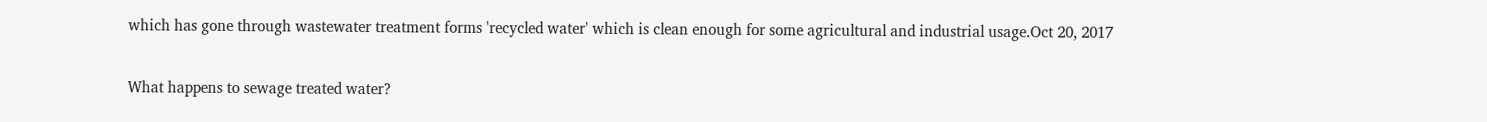which has gone through wastewater treatment forms 'recycled water' which is clean enough for some agricultural and industrial usage.Oct 20, 2017

What happens to sewage treated water?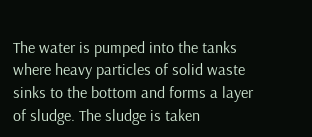The water is pumped into the tanks where heavy particles of solid waste sinks to the bottom and forms a layer of sludge. The sludge is taken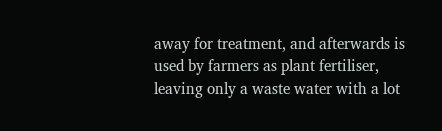away for treatment, and afterwards is used by farmers as plant fertiliser, leaving only a waste water with a lot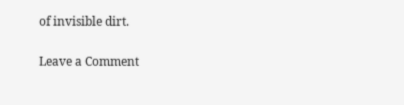of invisible dirt.

Leave a Comment